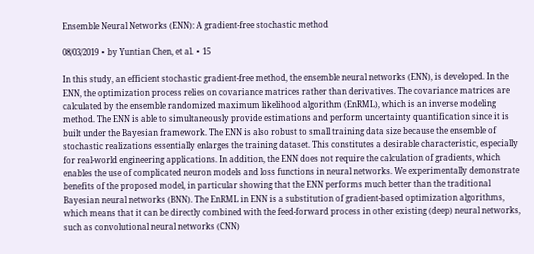Ensemble Neural Networks (ENN): A gradient-free stochastic method

08/03/2019 ∙ by Yuntian Chen, et al. ∙ 15

In this study, an efficient stochastic gradient-free method, the ensemble neural networks (ENN), is developed. In the ENN, the optimization process relies on covariance matrices rather than derivatives. The covariance matrices are calculated by the ensemble randomized maximum likelihood algorithm (EnRML), which is an inverse modeling method. The ENN is able to simultaneously provide estimations and perform uncertainty quantification since it is built under the Bayesian framework. The ENN is also robust to small training data size because the ensemble of stochastic realizations essentially enlarges the training dataset. This constitutes a desirable characteristic, especially for real-world engineering applications. In addition, the ENN does not require the calculation of gradients, which enables the use of complicated neuron models and loss functions in neural networks. We experimentally demonstrate benefits of the proposed model, in particular showing that the ENN performs much better than the traditional Bayesian neural networks (BNN). The EnRML in ENN is a substitution of gradient-based optimization algorithms, which means that it can be directly combined with the feed-forward process in other existing (deep) neural networks, such as convolutional neural networks (CNN)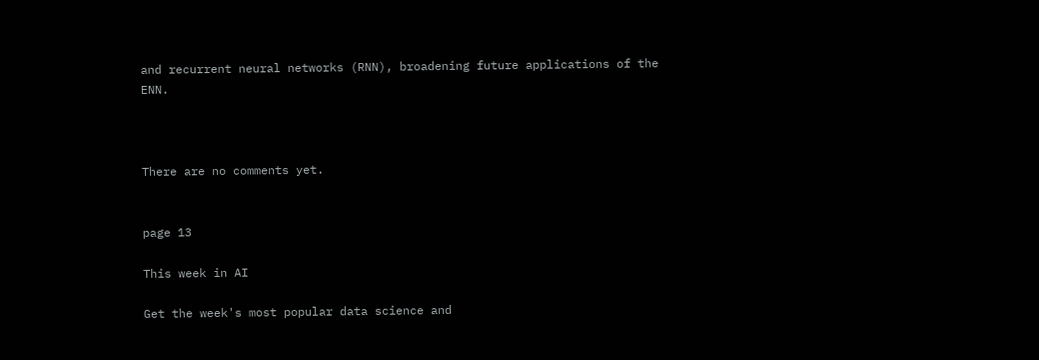and recurrent neural networks (RNN), broadening future applications of the ENN.



There are no comments yet.


page 13

This week in AI

Get the week's most popular data science and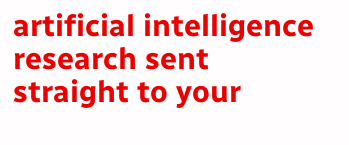artificial intelligence research sent straight to your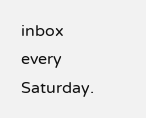inbox every Saturday.